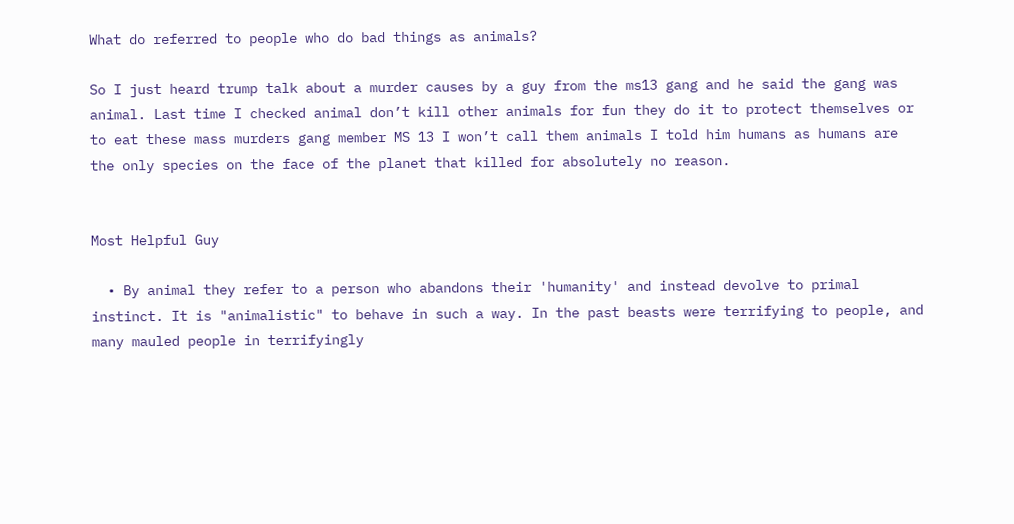What do referred to people who do bad things as animals?

So I just heard trump talk about a murder causes by a guy from the ms13 gang and he said the gang was animal. Last time I checked animal don’t kill other animals for fun they do it to protect themselves or to eat these mass murders gang member MS 13 I won’t call them animals I told him humans as humans are the only species on the face of the planet that killed for absolutely no reason.


Most Helpful Guy

  • By animal they refer to a person who abandons their 'humanity' and instead devolve to primal instinct. It is "animalistic" to behave in such a way. In the past beasts were terrifying to people, and many mauled people in terrifyingly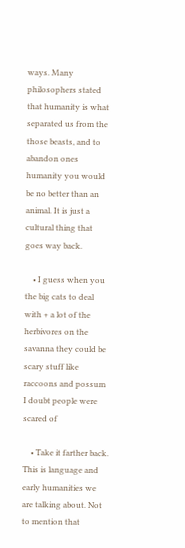ways. Many philosophers stated that humanity is what separated us from the those beasts, and to abandon ones humanity you would be no better than an animal. It is just a cultural thing that goes way back.

    • I guess when you the big cats to deal with + a lot of the herbivores on the savanna they could be scary stuff like raccoons and possum I doubt people were scared of

    • Take it farther back. This is language and early humanities we are talking about. Not to mention that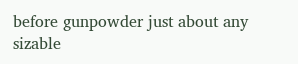before gunpowder just about any sizable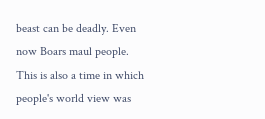beast can be deadly. Even now Boars maul people. This is also a time in which people's world view was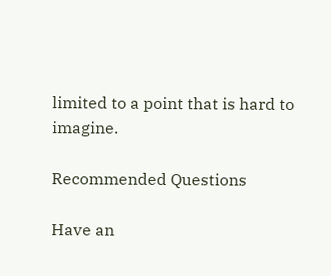limited to a point that is hard to imagine.

Recommended Questions

Have an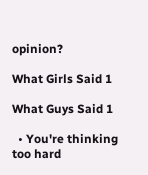opinion?

What Girls Said 1

What Guys Said 1

  • You're thinking too hard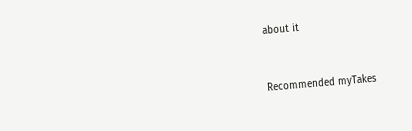about it


Recommended myTakes